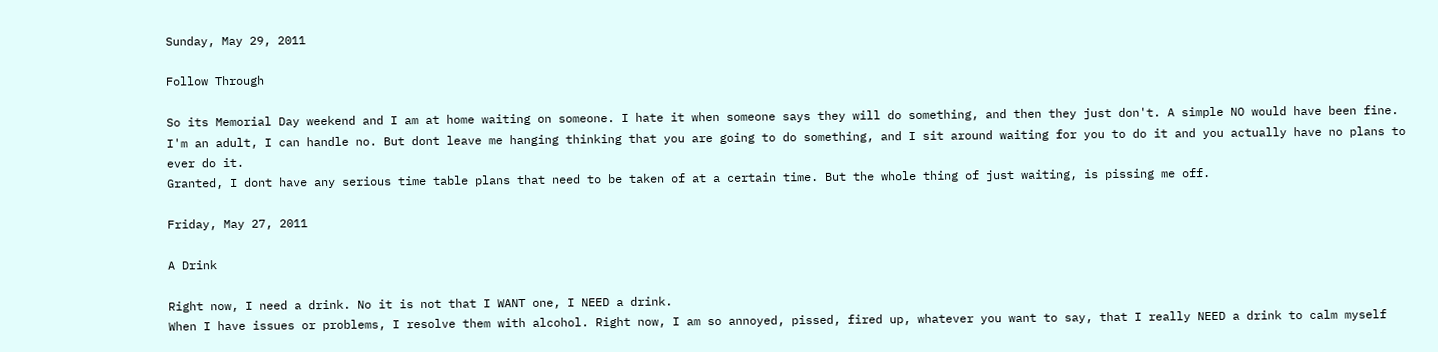Sunday, May 29, 2011

Follow Through

So its Memorial Day weekend and I am at home waiting on someone. I hate it when someone says they will do something, and then they just don't. A simple NO would have been fine. I'm an adult, I can handle no. But dont leave me hanging thinking that you are going to do something, and I sit around waiting for you to do it and you actually have no plans to ever do it.
Granted, I dont have any serious time table plans that need to be taken of at a certain time. But the whole thing of just waiting, is pissing me off.

Friday, May 27, 2011

A Drink

Right now, I need a drink. No it is not that I WANT one, I NEED a drink.
When I have issues or problems, I resolve them with alcohol. Right now, I am so annoyed, pissed, fired up, whatever you want to say, that I really NEED a drink to calm myself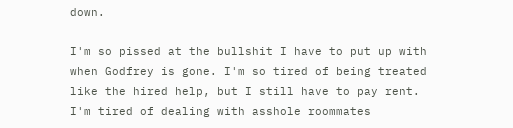down.

I'm so pissed at the bullshit I have to put up with when Godfrey is gone. I'm so tired of being treated like the hired help, but I still have to pay rent.  I'm tired of dealing with asshole roommates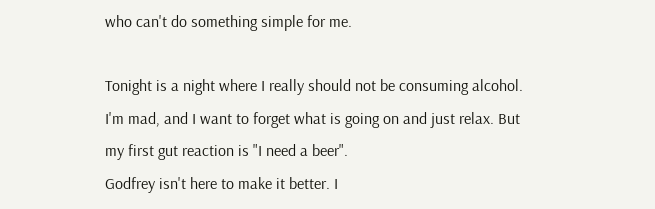who can't do something simple for me.

Tonight is a night where I really should not be consuming alcohol. I'm mad, and I want to forget what is going on and just relax. But my first gut reaction is "I need a beer".
Godfrey isn't here to make it better. I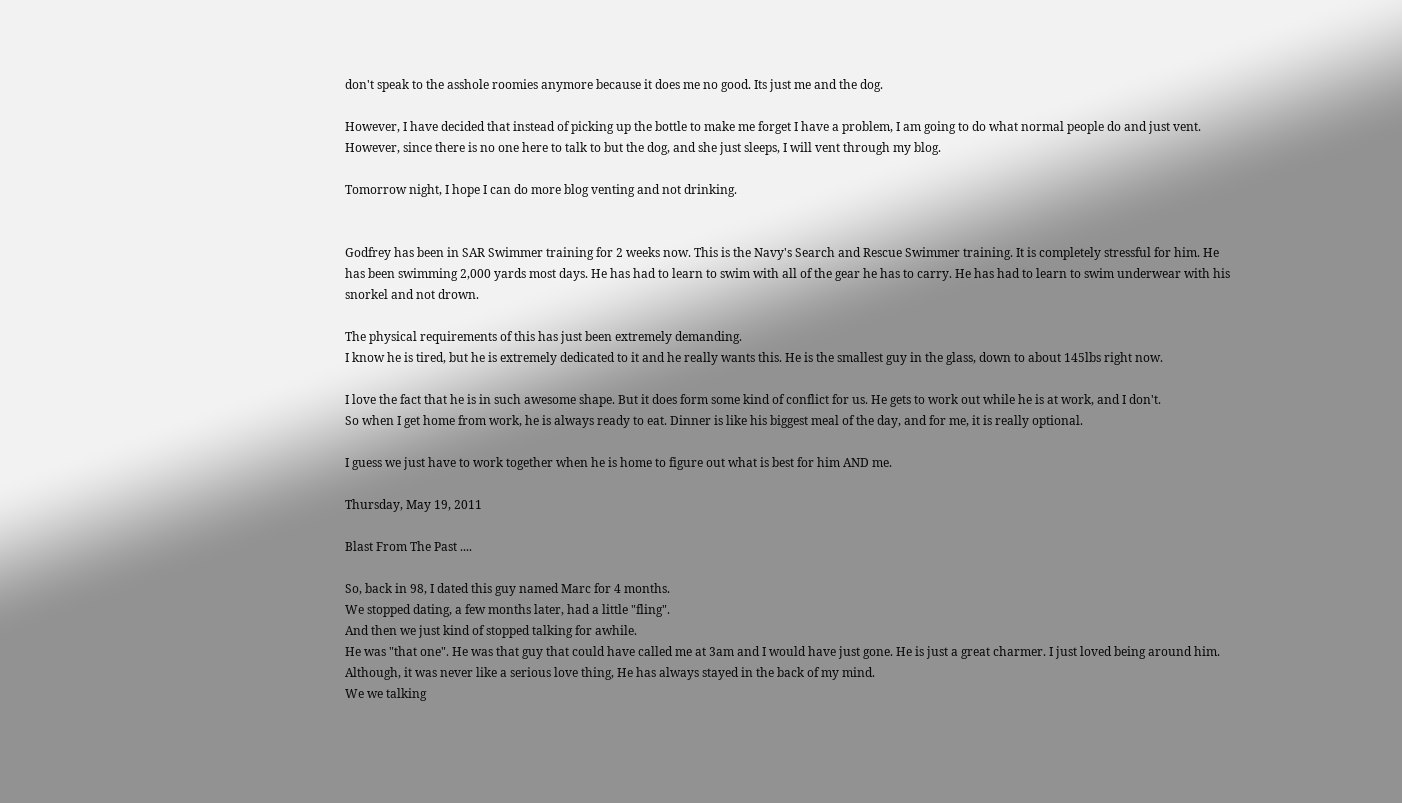don't speak to the asshole roomies anymore because it does me no good. Its just me and the dog.

However, I have decided that instead of picking up the bottle to make me forget I have a problem, I am going to do what normal people do and just vent. However, since there is no one here to talk to but the dog, and she just sleeps, I will vent through my blog.

Tomorrow night, I hope I can do more blog venting and not drinking.


Godfrey has been in SAR Swimmer training for 2 weeks now. This is the Navy's Search and Rescue Swimmer training. It is completely stressful for him. He has been swimming 2,000 yards most days. He has had to learn to swim with all of the gear he has to carry. He has had to learn to swim underwear with his snorkel and not drown.

The physical requirements of this has just been extremely demanding.
I know he is tired, but he is extremely dedicated to it and he really wants this. He is the smallest guy in the glass, down to about 145lbs right now.

I love the fact that he is in such awesome shape. But it does form some kind of conflict for us. He gets to work out while he is at work, and I don't.
So when I get home from work, he is always ready to eat. Dinner is like his biggest meal of the day, and for me, it is really optional.

I guess we just have to work together when he is home to figure out what is best for him AND me.

Thursday, May 19, 2011

Blast From The Past ....

So, back in 98, I dated this guy named Marc for 4 months.
We stopped dating, a few months later, had a little "fling".
And then we just kind of stopped talking for awhile.
He was "that one". He was that guy that could have called me at 3am and I would have just gone. He is just a great charmer. I just loved being around him.
Although, it was never like a serious love thing, He has always stayed in the back of my mind.
We we talking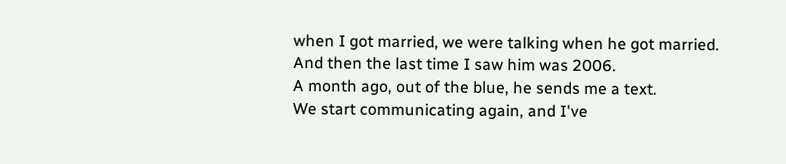when I got married, we were talking when he got married.
And then the last time I saw him was 2006.
A month ago, out of the blue, he sends me a text.
We start communicating again, and I've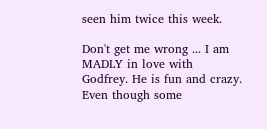seen him twice this week.

Don't get me wrong ... I am MADLY in love with Godfrey. He is fun and crazy. Even though some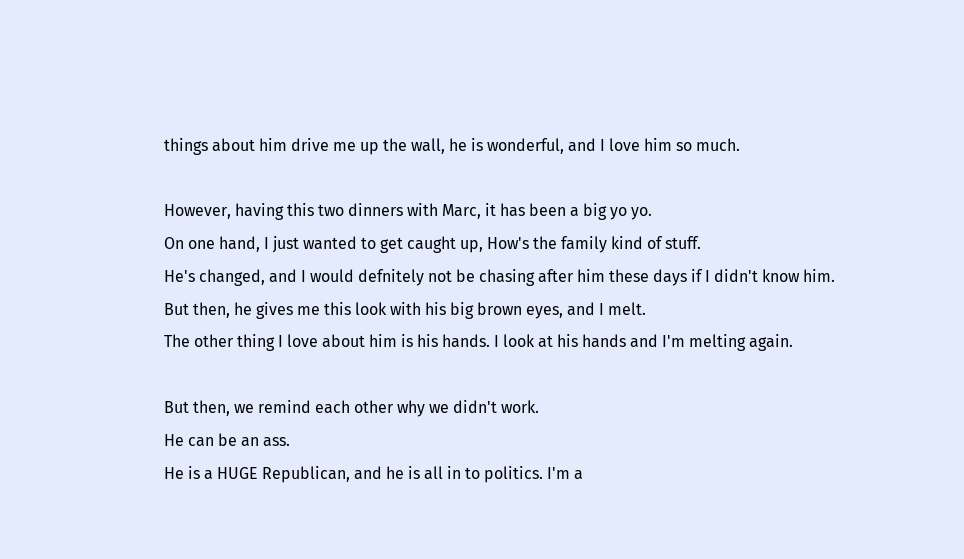things about him drive me up the wall, he is wonderful, and I love him so much.

However, having this two dinners with Marc, it has been a big yo yo.
On one hand, I just wanted to get caught up, How's the family kind of stuff.
He's changed, and I would defnitely not be chasing after him these days if I didn't know him.
But then, he gives me this look with his big brown eyes, and I melt.
The other thing I love about him is his hands. I look at his hands and I'm melting again.

But then, we remind each other why we didn't work.
He can be an ass.
He is a HUGE Republican, and he is all in to politics. I'm a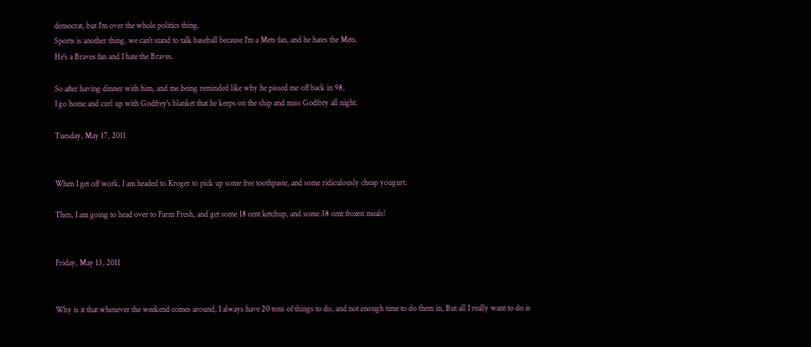democrat, but I'm over the whole politics thing.
Sports is another thing, we can't stand to talk baseball because I'm a Mets fan, and he hates the Mets.
He's a Braves fan and I hate the Braves.

So after having dinner with him, and me being reminded like why he pissed me off back in 98,
I go home and curl up with Godfrey's blanket that he keeps on the ship and miss Godfrey all night.

Tuesday, May 17, 2011


When I get off work, I am headed to Kroger to pick up some free toothpaste, and some ridiculously cheap yougurt.

Then, I am going to head over to Farm Fresh, and get some 18 cent ketchup, and some 38 cent frozen meals!


Friday, May 13, 2011


Why is it that whenever the weekend comes around, I always have 20 tons of things to do, and not enough time to do them in, But all I really want to do is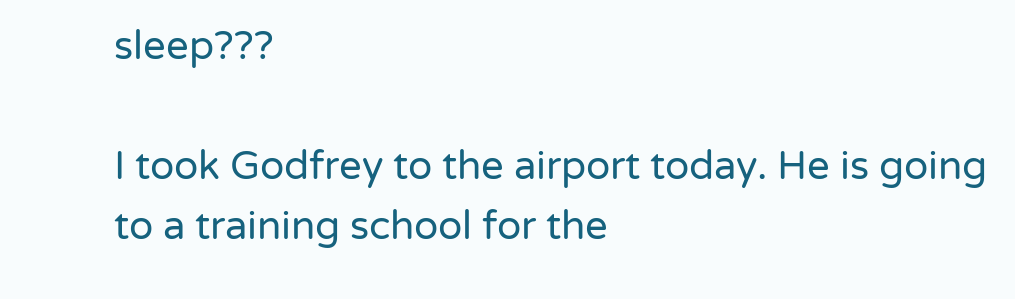sleep???

I took Godfrey to the airport today. He is going to a training school for the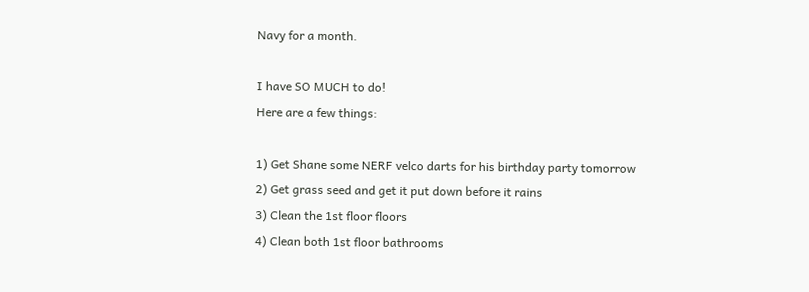Navy for a month.

I have SO MUCH to do!
Here are a few things:

1) Get Shane some NERF velco darts for his birthday party tomorrow
2) Get grass seed and get it put down before it rains
3) Clean the 1st floor floors
4) Clean both 1st floor bathrooms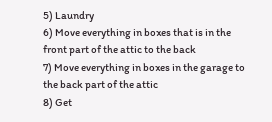5) Laundry
6) Move everything in boxes that is in the front part of the attic to the back
7) Move everything in boxes in the garage to the back part of the attic
8) Get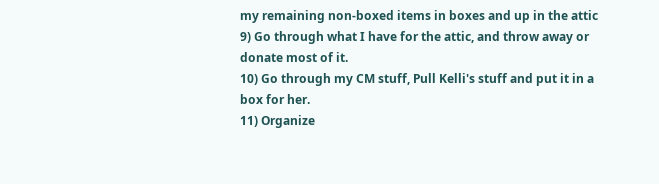my remaining non-boxed items in boxes and up in the attic
9) Go through what I have for the attic, and throw away or donate most of it.
10) Go through my CM stuff, Pull Kelli's stuff and put it in a box for her.
11) Organize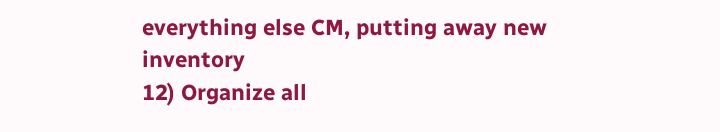everything else CM, putting away new inventory
12) Organize all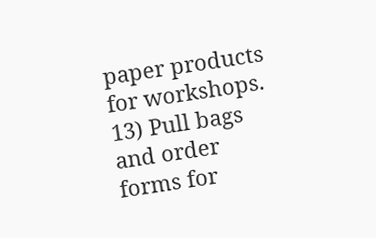paper products for workshops.
13) Pull bags and order forms for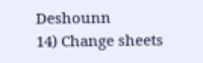Deshounn
14) Change sheets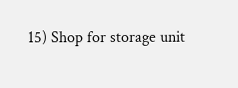15) Shop for storage unit